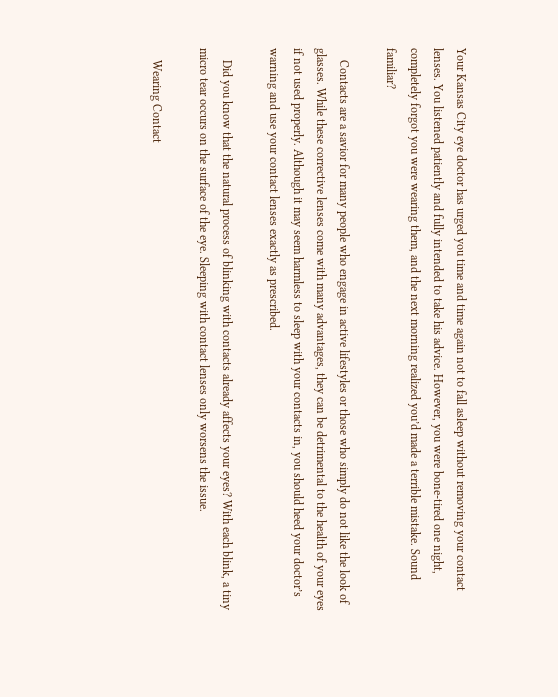Your Kansas City eye doctor has urged you time and time again not to fall asleep without removing your contact lenses. You listened patiently and fully intended to take his advice. However, you were bone-tired one night, completely forgot you were wearing them, and the next morning realized you’d made a terrible mistake. Sound familiar?

    Contacts are a savior for many people who engage in active lifestyles or those who simply do not like the look of glasses. While these corrective lenses come with many advantages, they can be detrimental to the health of your eyes if not used properly. Although it may seem harmless to sleep with your contacts in, you should heed your doctor’s warning and use your contact lenses exactly as prescribed.

    Did you know that the natural process of blinking with contacts already affects your eyes? With each blink, a tiny micro tear occurs on the surface of the eye. Sleeping with contact lenses only worsens the issue.

    Wearing Contact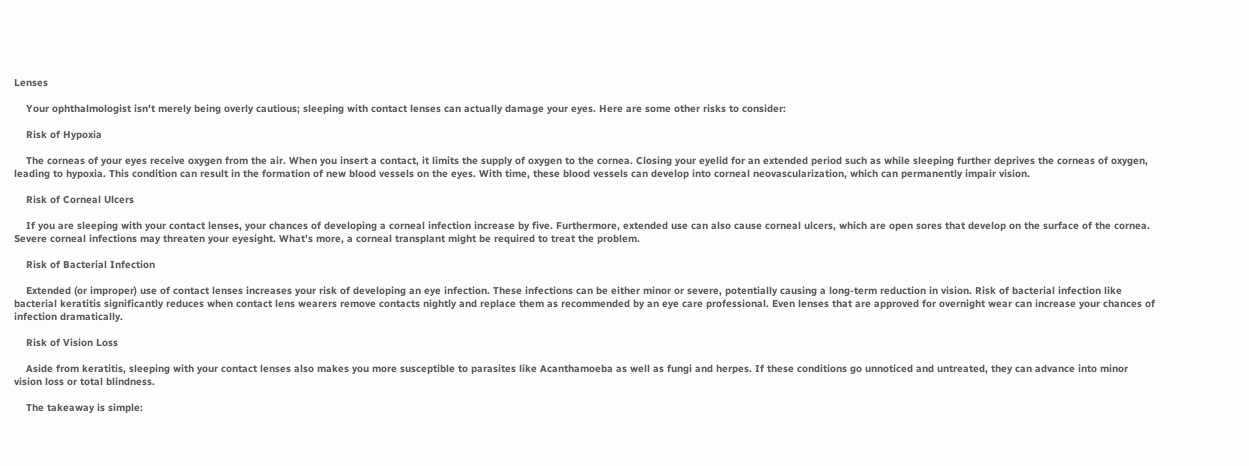Lenses

    Your ophthalmologist isn’t merely being overly cautious; sleeping with contact lenses can actually damage your eyes. Here are some other risks to consider:

    Risk of Hypoxia

    The corneas of your eyes receive oxygen from the air. When you insert a contact, it limits the supply of oxygen to the cornea. Closing your eyelid for an extended period such as while sleeping further deprives the corneas of oxygen, leading to hypoxia. This condition can result in the formation of new blood vessels on the eyes. With time, these blood vessels can develop into corneal neovascularization, which can permanently impair vision.

    Risk of Corneal Ulcers

    If you are sleeping with your contact lenses, your chances of developing a corneal infection increase by five. Furthermore, extended use can also cause corneal ulcers, which are open sores that develop on the surface of the cornea. Severe corneal infections may threaten your eyesight. What’s more, a corneal transplant might be required to treat the problem.

    Risk of Bacterial Infection

    Extended (or improper) use of contact lenses increases your risk of developing an eye infection. These infections can be either minor or severe, potentially causing a long-term reduction in vision. Risk of bacterial infection like bacterial keratitis significantly reduces when contact lens wearers remove contacts nightly and replace them as recommended by an eye care professional. Even lenses that are approved for overnight wear can increase your chances of infection dramatically.

    Risk of Vision Loss

    Aside from keratitis, sleeping with your contact lenses also makes you more susceptible to parasites like Acanthamoeba as well as fungi and herpes. If these conditions go unnoticed and untreated, they can advance into minor vision loss or total blindness.

    The takeaway is simple: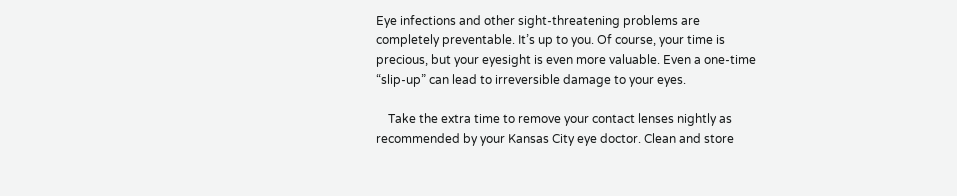Eye infections and other sight-threatening problems are completely preventable. It’s up to you. Of course, your time is precious, but your eyesight is even more valuable. Even a one-time “slip-up” can lead to irreversible damage to your eyes.

    Take the extra time to remove your contact lenses nightly as recommended by your Kansas City eye doctor. Clean and store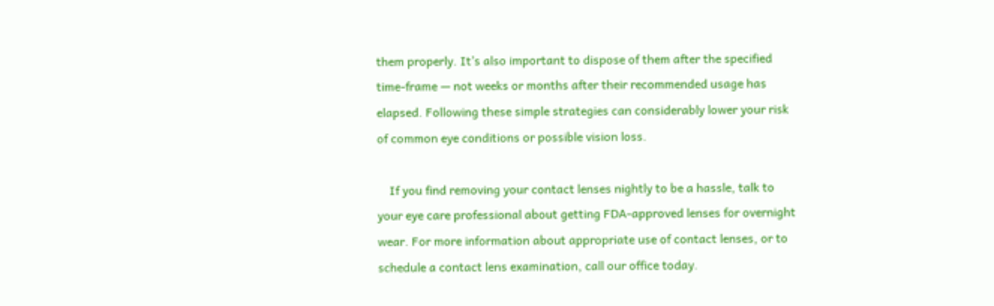them properly. It’s also important to dispose of them after the specified time-frame — not weeks or months after their recommended usage has elapsed. Following these simple strategies can considerably lower your risk of common eye conditions or possible vision loss.

    If you find removing your contact lenses nightly to be a hassle, talk to your eye care professional about getting FDA-approved lenses for overnight wear. For more information about appropriate use of contact lenses, or to schedule a contact lens examination, call our office today.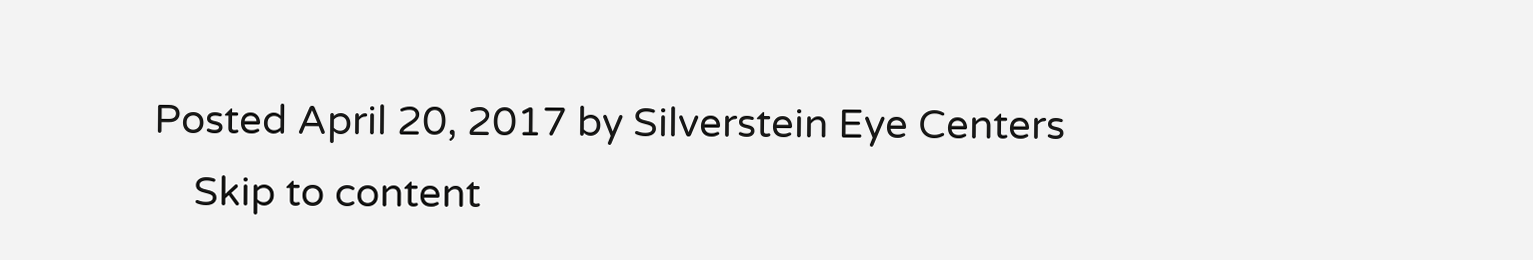Posted April 20, 2017 by Silverstein Eye Centers
    Skip to content